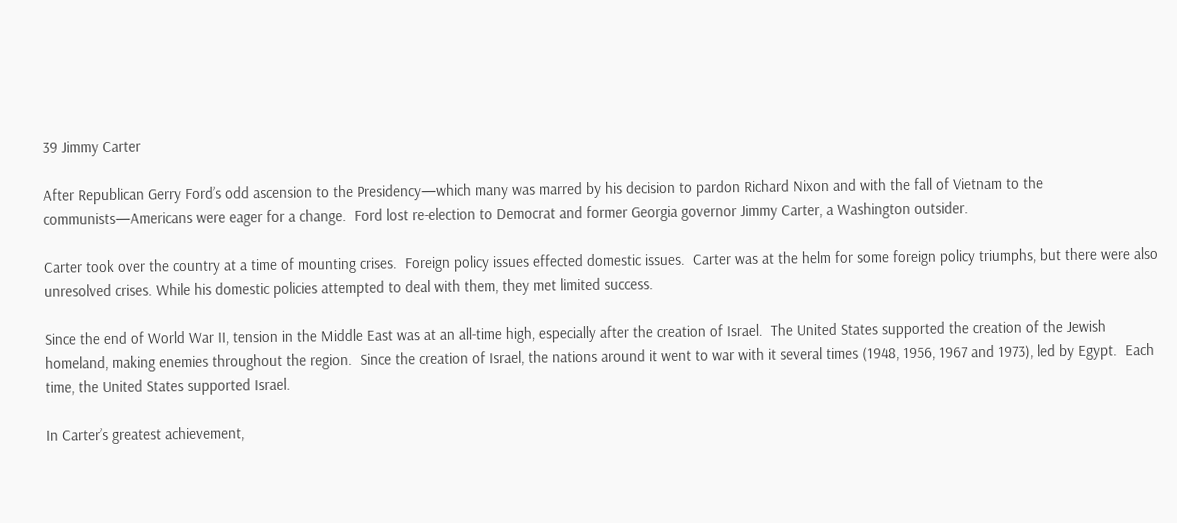39 Jimmy Carter

After Republican Gerry Ford’s odd ascension to the Presidency—which many was marred by his decision to pardon Richard Nixon and with the fall of Vietnam to the communists—Americans were eager for a change.  Ford lost re-election to Democrat and former Georgia governor Jimmy Carter, a Washington outsider.

Carter took over the country at a time of mounting crises.  Foreign policy issues effected domestic issues.  Carter was at the helm for some foreign policy triumphs, but there were also unresolved crises. While his domestic policies attempted to deal with them, they met limited success.

Since the end of World War II, tension in the Middle East was at an all-time high, especially after the creation of Israel.  The United States supported the creation of the Jewish homeland, making enemies throughout the region.  Since the creation of Israel, the nations around it went to war with it several times (1948, 1956, 1967 and 1973), led by Egypt.  Each time, the United States supported Israel.

In Carter’s greatest achievement,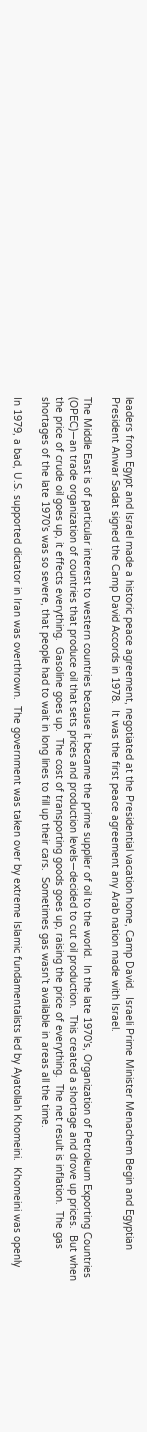leaders from Egypt and Israel made a historic peace agreement, negotiated at the Presidential vacation home, Camp David.  Israeli Prime Minister Menachem Begin and Egyptian President Anwar Sadat signed the Camp David Accords in 1978.  It was the first peace agreement any Arab nation made with Israel.

The Middle East is of particular interest to western countries because it became the prime supplier of oil to the world.  In the late 1970’s, Organization of Petroleum Exporting Countries (OPEC)—an trade organization of countries that produce oil that sets prices and production levels—decided to cut oil production.  This created a shortage and drove up prices.  But when the price of crude oil goes up, it effects everything.  Gasoline goes up.  The cost of transporting goods goes up, raising the price of everything.  The net result is inflation.  The gas shortages of the late 1970’s was so severe, that people had to wait in long lines to fill up their cars.  Sometimes gas wasn’t available in areas all the time.

In 1979, a bad, U.S. supported dictator in Iran was overthrown.  The government was taken over by extreme Islamic fundamentalists led by Ayatollah Khomeini.  Khomeini was openly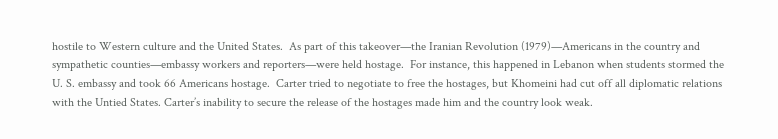hostile to Western culture and the United States.  As part of this takeover—the Iranian Revolution (1979)—Americans in the country and sympathetic counties—embassy workers and reporters—were held hostage.  For instance, this happened in Lebanon when students stormed the U. S. embassy and took 66 Americans hostage.  Carter tried to negotiate to free the hostages, but Khomeini had cut off all diplomatic relations with the Untied States. Carter’s inability to secure the release of the hostages made him and the country look weak.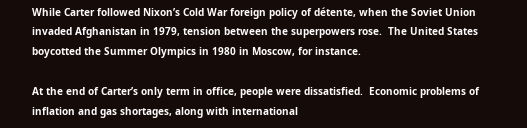While Carter followed Nixon’s Cold War foreign policy of détente, when the Soviet Union invaded Afghanistan in 1979, tension between the superpowers rose.  The United States boycotted the Summer Olympics in 1980 in Moscow, for instance.

At the end of Carter’s only term in office, people were dissatisfied.  Economic problems of inflation and gas shortages, along with international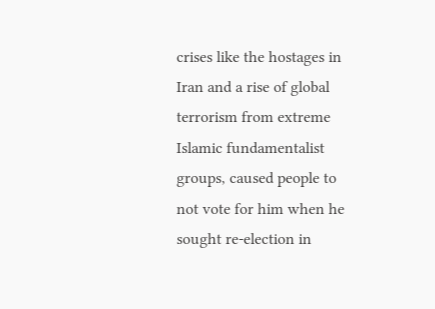crises like the hostages in Iran and a rise of global terrorism from extreme Islamic fundamentalist groups, caused people to not vote for him when he sought re-election in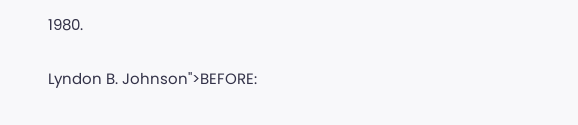1980.


Lyndon B. Johnson">BEFORE: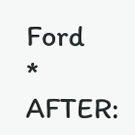Ford          *          AFTER: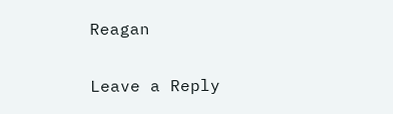Reagan


Leave a Reply